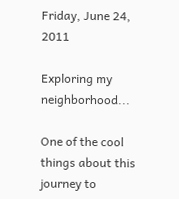Friday, June 24, 2011

Exploring my neighborhood...

One of the cool things about this journey to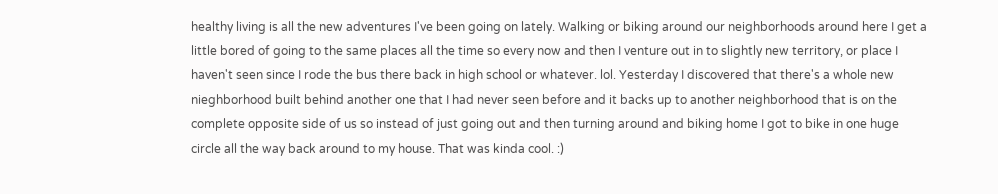healthy living is all the new adventures I've been going on lately. Walking or biking around our neighborhoods around here I get a little bored of going to the same places all the time so every now and then I venture out in to slightly new territory, or place I haven't seen since I rode the bus there back in high school or whatever. lol. Yesterday I discovered that there's a whole new nieghborhood built behind another one that I had never seen before and it backs up to another neighborhood that is on the complete opposite side of us so instead of just going out and then turning around and biking home I got to bike in one huge circle all the way back around to my house. That was kinda cool. :)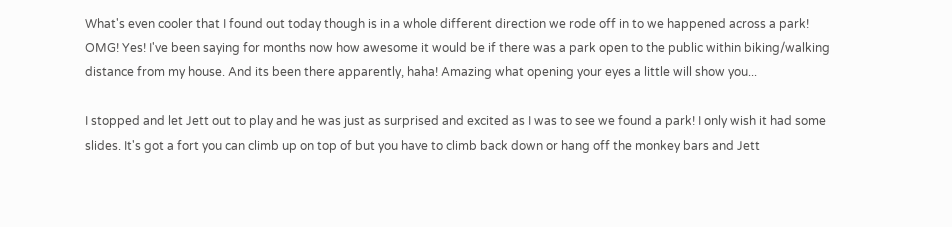What's even cooler that I found out today though is in a whole different direction we rode off in to we happened across a park! OMG! Yes! I've been saying for months now how awesome it would be if there was a park open to the public within biking/walking distance from my house. And its been there apparently, haha! Amazing what opening your eyes a little will show you...

I stopped and let Jett out to play and he was just as surprised and excited as I was to see we found a park! I only wish it had some slides. It's got a fort you can climb up on top of but you have to climb back down or hang off the monkey bars and Jett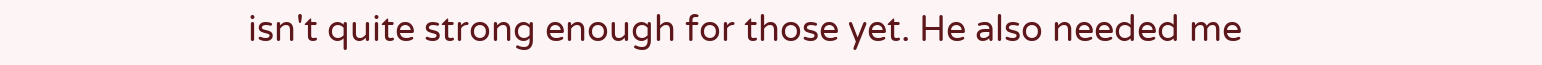isn't quite strong enough for those yet. He also needed me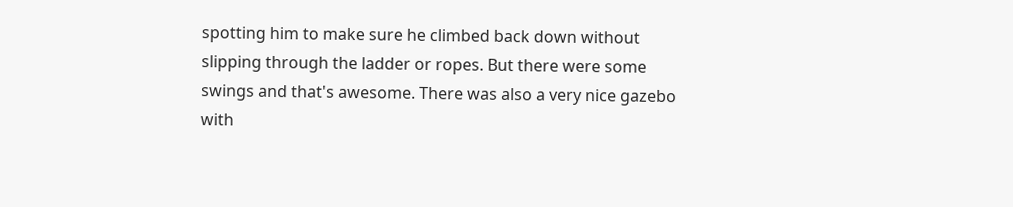spotting him to make sure he climbed back down without slipping through the ladder or ropes. But there were some swings and that's awesome. There was also a very nice gazebo with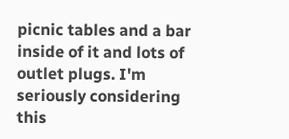picnic tables and a bar inside of it and lots of outlet plugs. I'm seriously considering this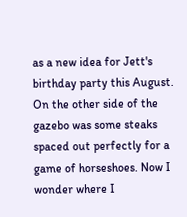as a new idea for Jett's birthday party this August. On the other side of the gazebo was some steaks spaced out perfectly for a game of horseshoes. Now I wonder where I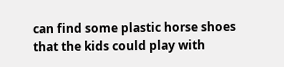can find some plastic horse shoes that the kids could play with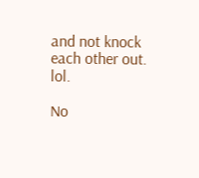and not knock each other out. lol.

No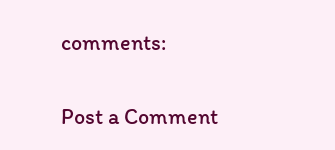comments:

Post a Comment